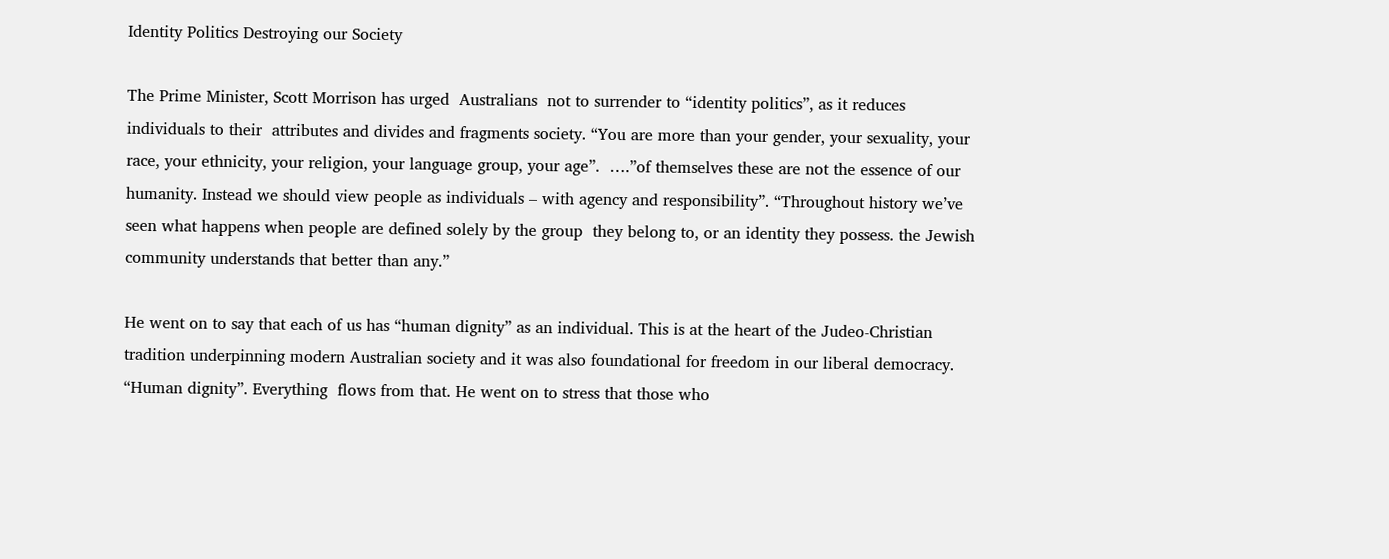Identity Politics Destroying our Society

The Prime Minister, Scott Morrison has urged  Australians  not to surrender to “identity politics”, as it reduces individuals to their  attributes and divides and fragments society. “You are more than your gender, your sexuality, your race, your ethnicity, your religion, your language group, your age”.  ….”of themselves these are not the essence of our humanity. Instead we should view people as individuals – with agency and responsibility”. “Throughout history we’ve seen what happens when people are defined solely by the group  they belong to, or an identity they possess. the Jewish community understands that better than any.”

He went on to say that each of us has “human dignity” as an individual. This is at the heart of the Judeo-Christian tradition underpinning modern Australian society and it was also foundational for freedom in our liberal democracy. “Human dignity”. Everything  flows from that. He went on to stress that those who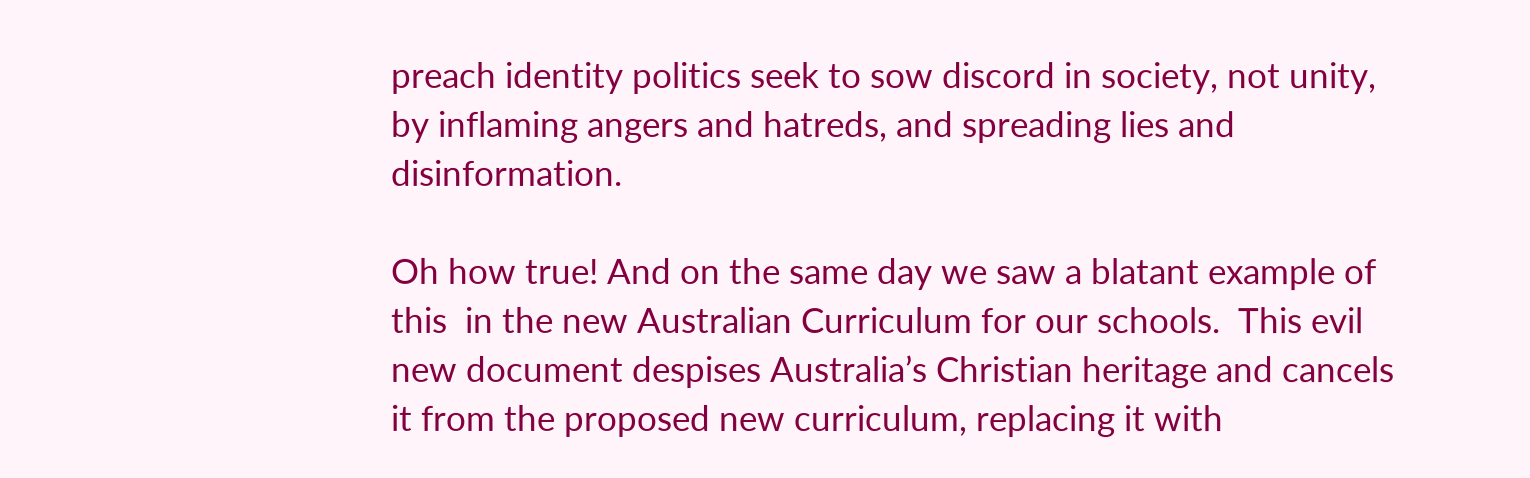preach identity politics seek to sow discord in society, not unity, by inflaming angers and hatreds, and spreading lies and disinformation.

Oh how true! And on the same day we saw a blatant example of this  in the new Australian Curriculum for our schools.  This evil new document despises Australia’s Christian heritage and cancels it from the proposed new curriculum, replacing it with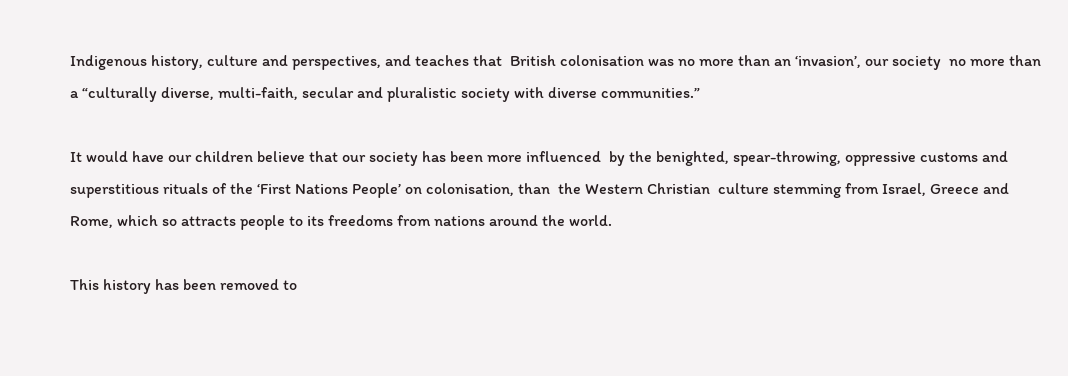Indigenous history, culture and perspectives, and teaches that  British colonisation was no more than an ‘invasion’, our society  no more than a “culturally diverse, multi-faith, secular and pluralistic society with diverse communities.”

It would have our children believe that our society has been more influenced  by the benighted, spear-throwing, oppressive customs and superstitious rituals of the ‘First Nations People’ on colonisation, than  the Western Christian  culture stemming from Israel, Greece and Rome, which so attracts people to its freedoms from nations around the world.

This history has been removed to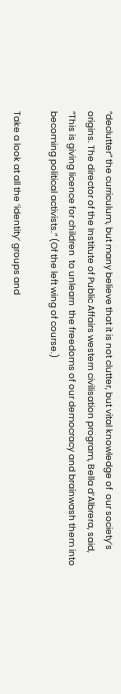“declutter” the curriculum, but many believe that it is not clutter, but vital knowledge of  our society’s  origins. The director of the Institute of Public Affairs western civilisation program, Bella d’Albrera, said, “This is giving licence for children  to unlearn  the freedoms of our democracy and brainwash them into becoming political activists.” (Of the left wing of course.)

Take a look at all the ‘identity’ groups and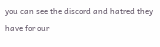you can see the discord and hatred they have for our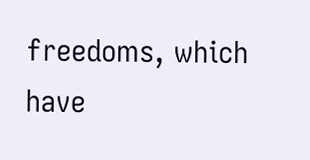freedoms, which have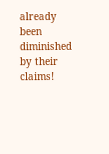already been diminished by their claims!